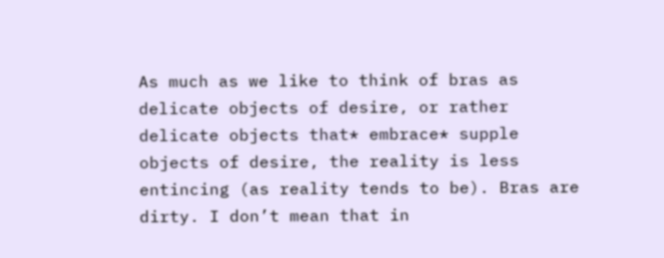As much as we like to think of bras as delicate objects of desire, or rather delicate objects that* embrace* supple objects of desire, the reality is less entincing (as reality tends to be). Bras are dirty. I don’t mean that in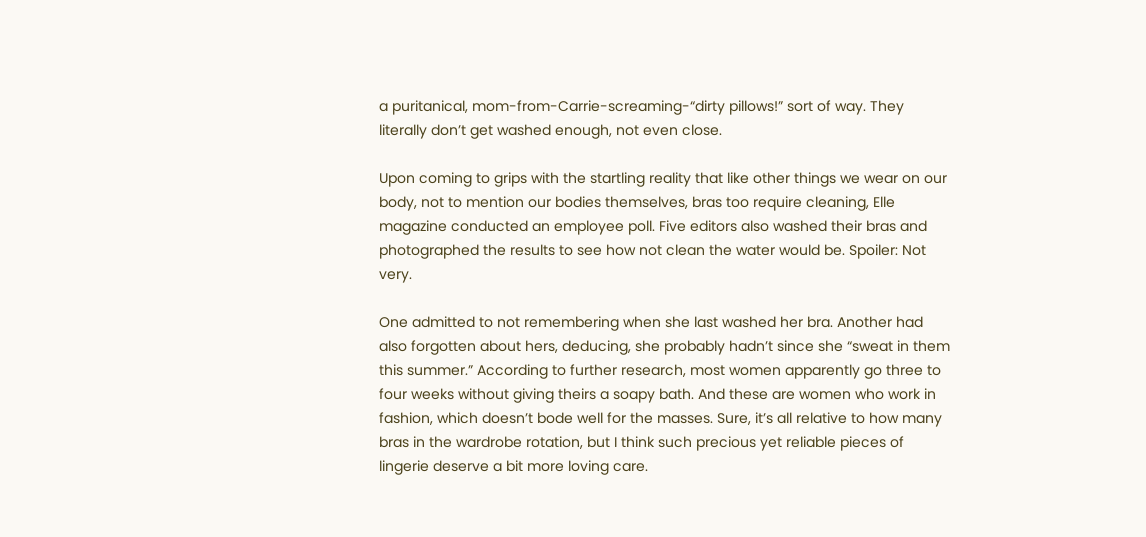a puritanical, mom-from-Carrie-screaming-“dirty pillows!” sort of way. They literally don’t get washed enough, not even close.

Upon coming to grips with the startling reality that like other things we wear on our body, not to mention our bodies themselves, bras too require cleaning, Elle magazine conducted an employee poll. Five editors also washed their bras and photographed the results to see how not clean the water would be. Spoiler: Not very.

One admitted to not remembering when she last washed her bra. Another had also forgotten about hers, deducing, she probably hadn’t since she “sweat in them this summer.” According to further research, most women apparently go three to four weeks without giving theirs a soapy bath. And these are women who work in fashion, which doesn’t bode well for the masses. Sure, it’s all relative to how many bras in the wardrobe rotation, but I think such precious yet reliable pieces of lingerie deserve a bit more loving care.